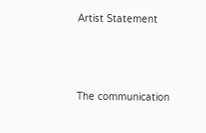Artist Statement





The communication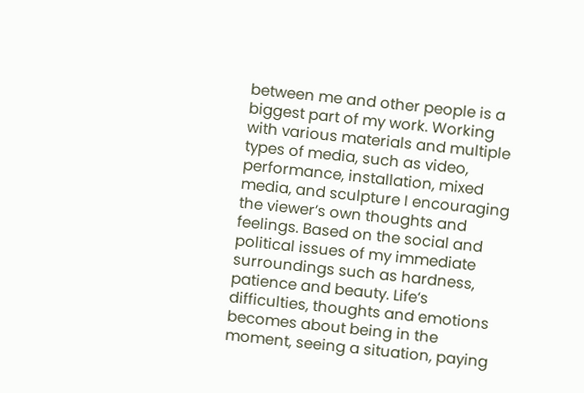between me and other people is a biggest part of my work. Working with various materials and multiple types of media, such as video, performance, installation, mixed media, and sculpture I encouraging the viewer’s own thoughts and feelings. Based on the social and political issues of my immediate surroundings such as hardness, patience and beauty. Life’s difficulties, thoughts and emotions becomes about being in the moment, seeing a situation, paying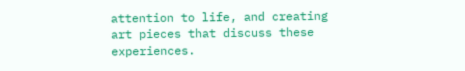attention to life, and creating art pieces that discuss these experiences.